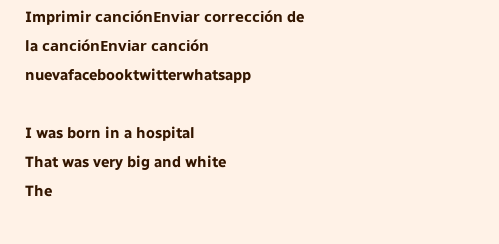Imprimir canciónEnviar corrección de la canciónEnviar canción nuevafacebooktwitterwhatsapp

I was born in a hospital
That was very big and white
The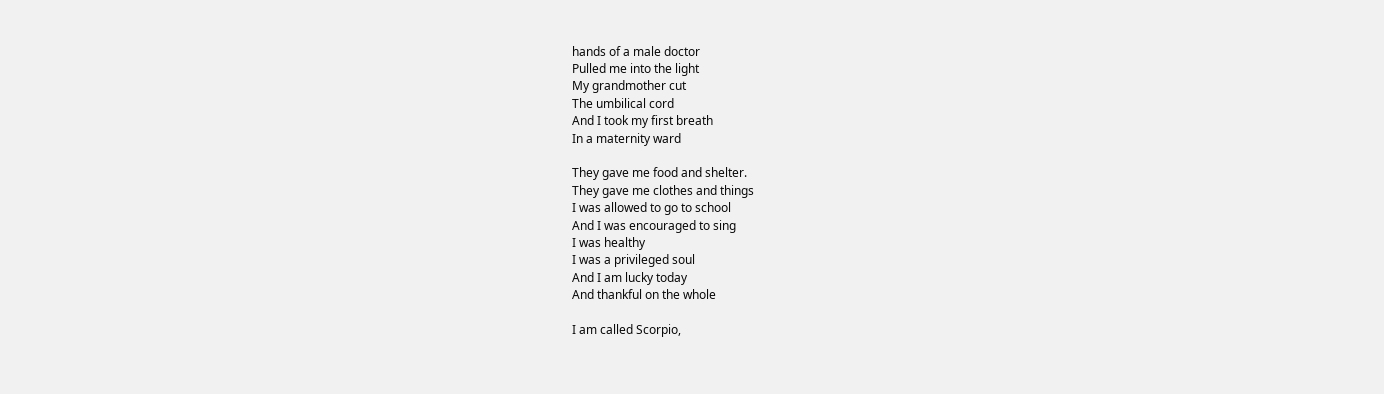hands of a male doctor
Pulled me into the light
My grandmother cut
The umbilical cord
And I took my first breath
In a maternity ward

They gave me food and shelter.
They gave me clothes and things
I was allowed to go to school
And I was encouraged to sing
I was healthy
I was a privileged soul
And I am lucky today
And thankful on the whole

I am called Scorpio,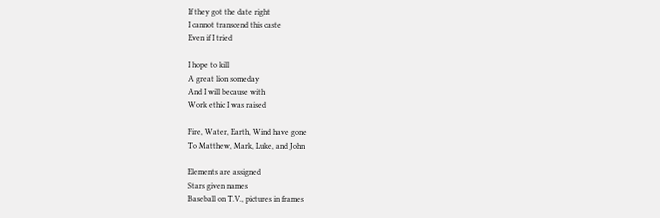If they got the date right
I cannot transcend this caste
Even if I tried

I hope to kill
A great lion someday
And I will because with
Work ethic I was raised

Fire, Water, Earth, Wind have gone
To Matthew, Mark, Luke, and John

Elements are assigned
Stars given names
Baseball on T.V., pictures in frames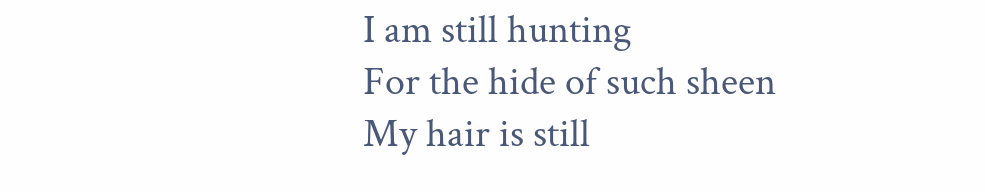I am still hunting
For the hide of such sheen
My hair is still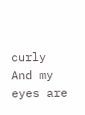curly
And my eyes are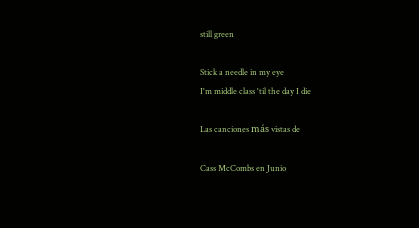still green

Stick a needle in my eye
I'm middle class 'til the day I die

Las canciones más vistas de

Cass McCombs en Junio